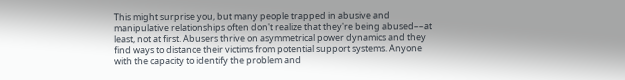This might surprise you, but many people trapped in abusive and manipulative relationships often don't realize that they're being abused––at least, not at first. Abusers thrive on asymmetrical power dynamics and they find ways to distance their victims from potential support systems. Anyone with the capacity to identify the problem and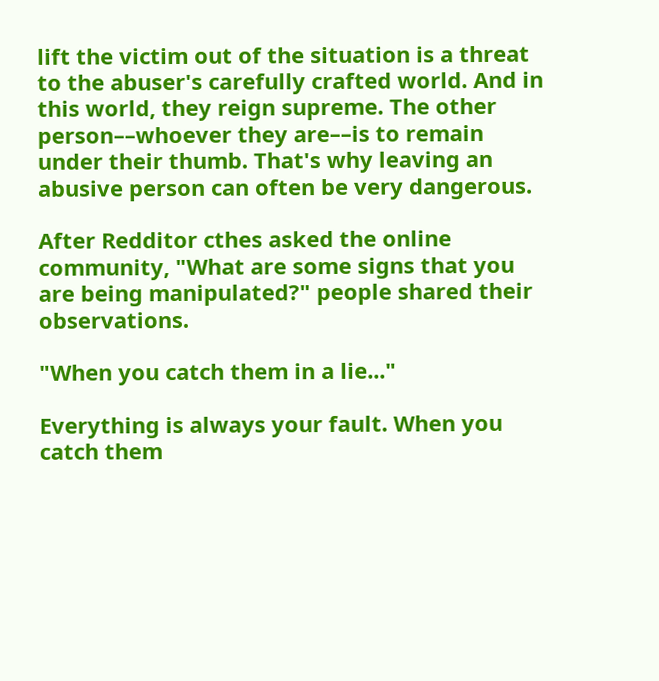lift the victim out of the situation is a threat to the abuser's carefully crafted world. And in this world, they reign supreme. The other person––whoever they are––is to remain under their thumb. That's why leaving an abusive person can often be very dangerous.

After Redditor cthes asked the online community, "What are some signs that you are being manipulated?" people shared their observations.

"When you catch them in a lie..."

Everything is always your fault. When you catch them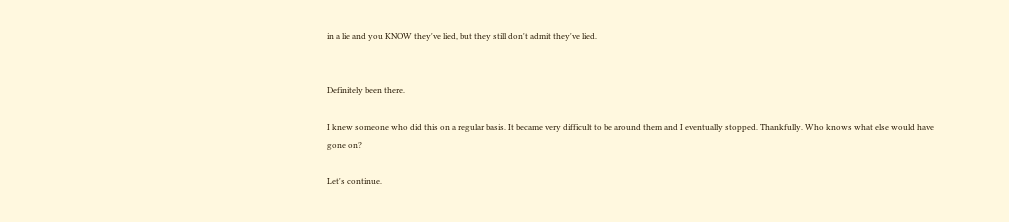in a lie and you KNOW they've lied, but they still don't admit they've lied.


Definitely been there.

I knew someone who did this on a regular basis. It became very difficult to be around them and I eventually stopped. Thankfully. Who knows what else would have gone on?

Let's continue.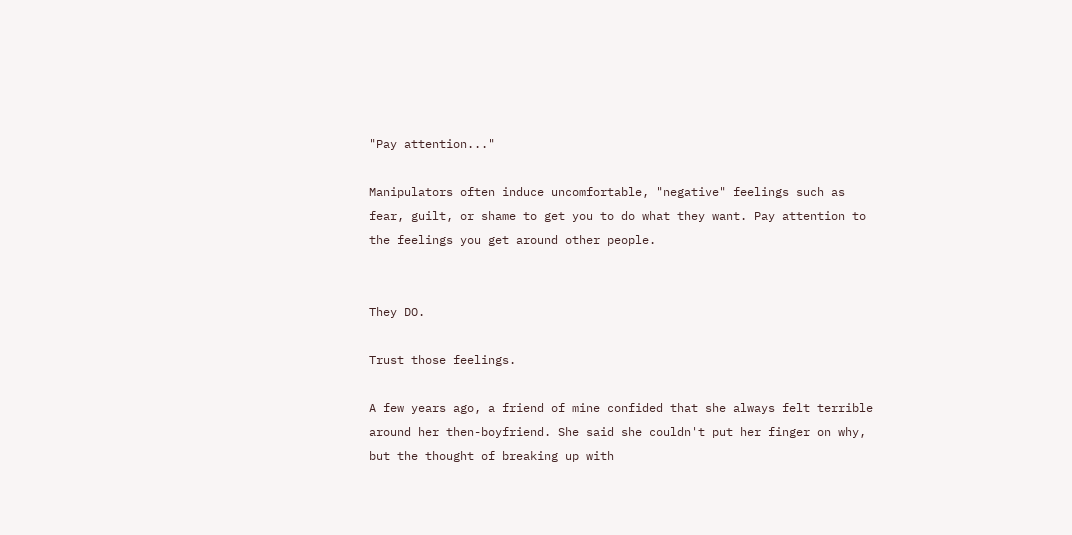"Pay attention..."

Manipulators often induce uncomfortable, "negative" feelings such as fear, guilt, or shame to get you to do what they want. Pay attention to the feelings you get around other people.


They DO.

Trust those feelings.

A few years ago, a friend of mine confided that she always felt terrible around her then-boyfriend. She said she couldn't put her finger on why, but the thought of breaking up with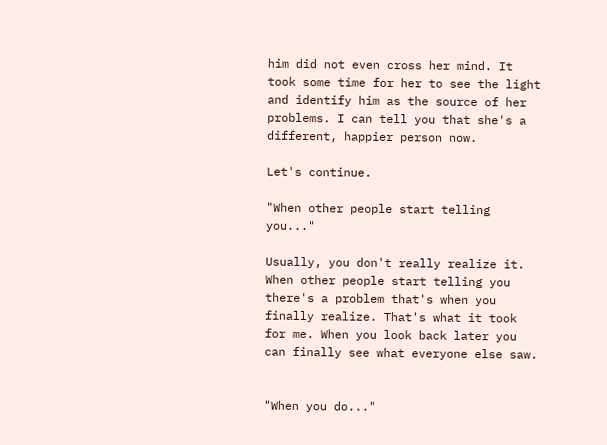him did not even cross her mind. It took some time for her to see the light and identify him as the source of her problems. I can tell you that she's a different, happier person now.

Let's continue.

"When other people start telling you..."

Usually, you don't really realize it. When other people start telling you there's a problem that's when you finally realize. That's what it took for me. When you look back later you can finally see what everyone else saw.


"When you do..."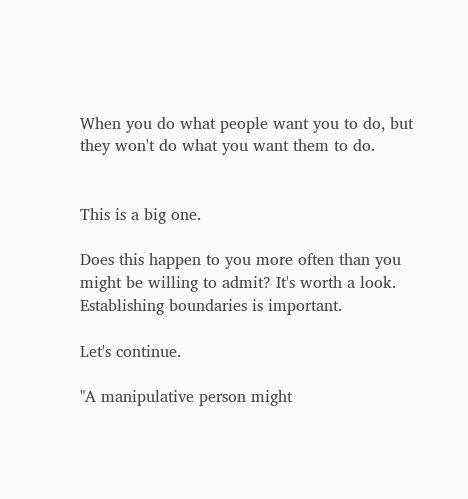When you do what people want you to do, but they won't do what you want them to do.


This is a big one.

Does this happen to you more often than you might be willing to admit? It's worth a look. Establishing boundaries is important.

Let's continue.

"A manipulative person might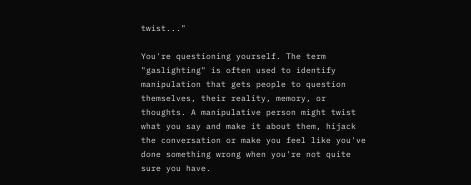twist..."

You're questioning yourself. The term "gaslighting" is often used to identify manipulation that gets people to question themselves, their reality, memory, or thoughts. A manipulative person might twist what you say and make it about them, hijack the conversation or make you feel like you've done something wrong when you're not quite sure you have.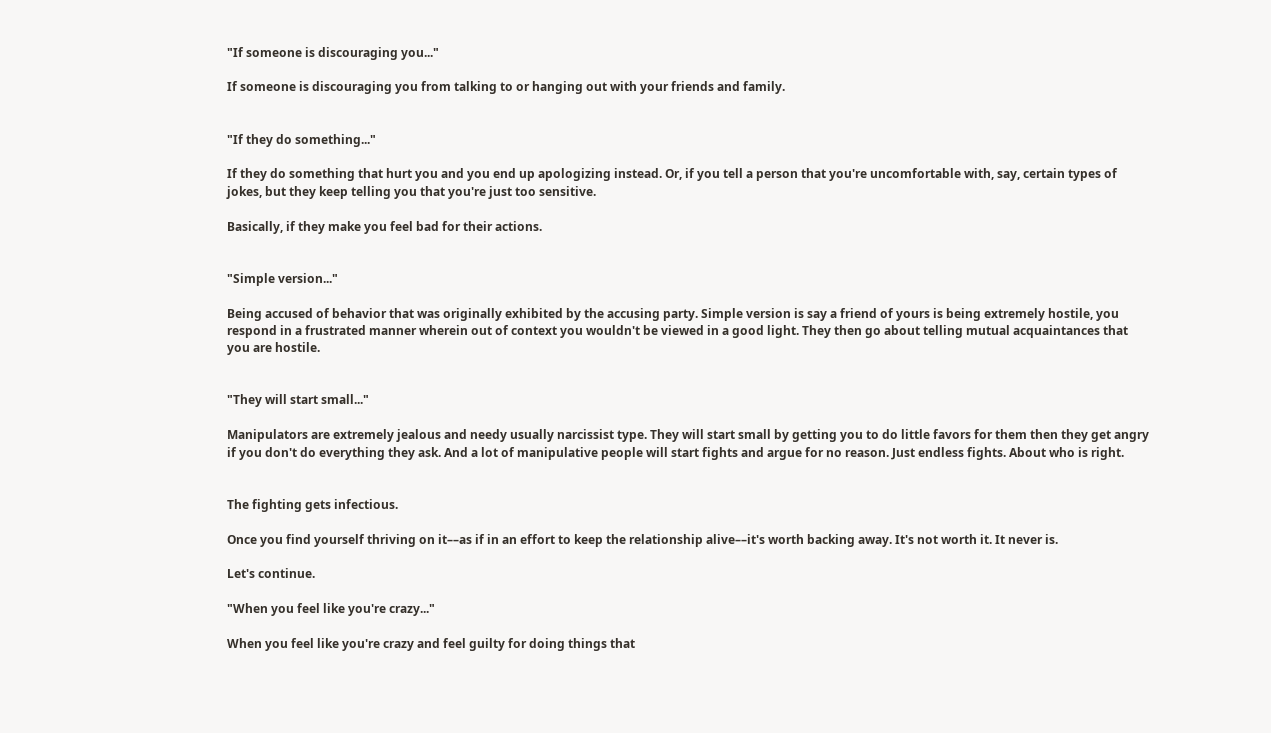"If someone is discouraging you..."

If someone is discouraging you from talking to or hanging out with your friends and family.


"If they do something..."

If they do something that hurt you and you end up apologizing instead. Or, if you tell a person that you're uncomfortable with, say, certain types of jokes, but they keep telling you that you're just too sensitive.

Basically, if they make you feel bad for their actions.


"Simple version..."

Being accused of behavior that was originally exhibited by the accusing party. Simple version is say a friend of yours is being extremely hostile, you respond in a frustrated manner wherein out of context you wouldn't be viewed in a good light. They then go about telling mutual acquaintances that you are hostile.


"They will start small..."

Manipulators are extremely jealous and needy usually narcissist type. They will start small by getting you to do little favors for them then they get angry if you don't do everything they ask. And a lot of manipulative people will start fights and argue for no reason. Just endless fights. About who is right.


The fighting gets infectious.

Once you find yourself thriving on it––as if in an effort to keep the relationship alive––it's worth backing away. It's not worth it. It never is.

Let's continue.

"When you feel like you're crazy..."

When you feel like you're crazy and feel guilty for doing things that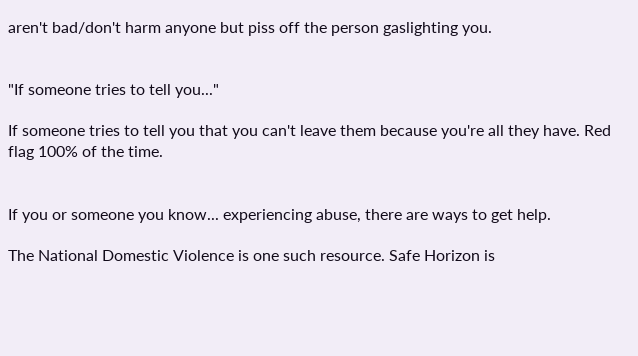aren't bad/don't harm anyone but piss off the person gaslighting you.


"If someone tries to tell you..."

If someone tries to tell you that you can't leave them because you're all they have. Red flag 100% of the time.


If you or someone you know... experiencing abuse, there are ways to get help.

The National Domestic Violence is one such resource. Safe Horizon is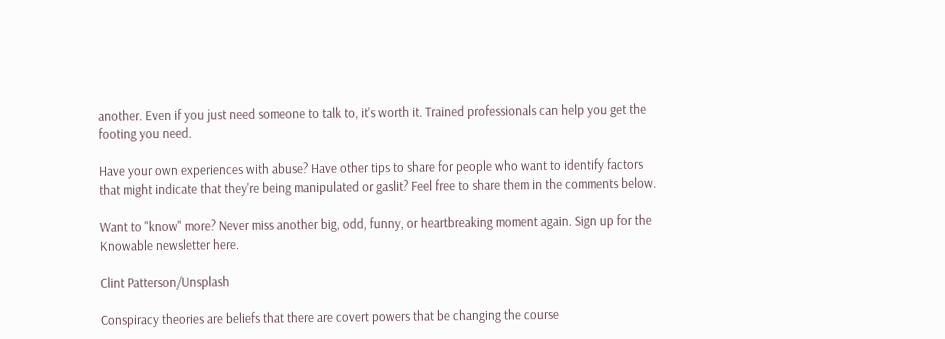another. Even if you just need someone to talk to, it's worth it. Trained professionals can help you get the footing you need.

Have your own experiences with abuse? Have other tips to share for people who want to identify factors that might indicate that they're being manipulated or gaslit? Feel free to share them in the comments below.

Want to "know" more? Never miss another big, odd, funny, or heartbreaking moment again. Sign up for the Knowable newsletter here.

Clint Patterson/Unsplash

Conspiracy theories are beliefs that there are covert powers that be changing the course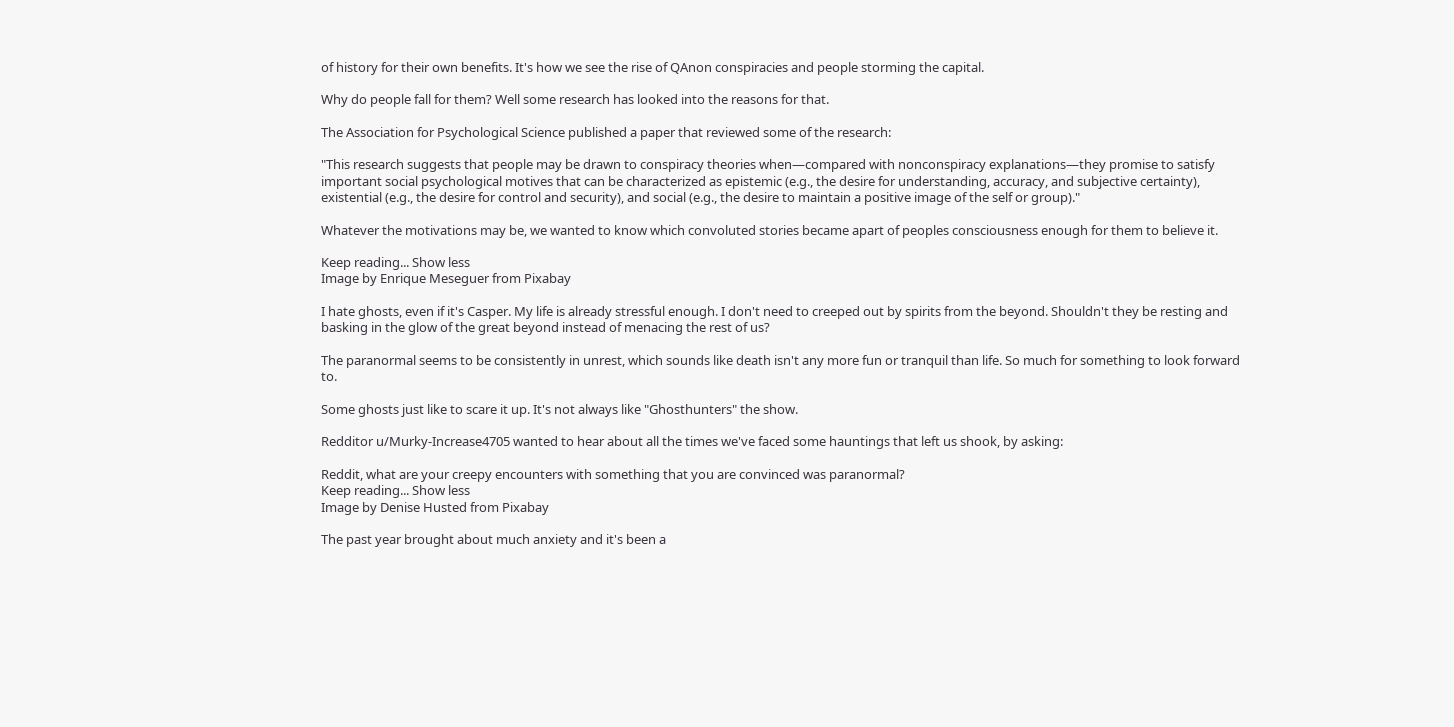of history for their own benefits. It's how we see the rise of QAnon conspiracies and people storming the capital.

Why do people fall for them? Well some research has looked into the reasons for that.

The Association for Psychological Science published a paper that reviewed some of the research:

"This research suggests that people may be drawn to conspiracy theories when—compared with nonconspiracy explanations—they promise to satisfy important social psychological motives that can be characterized as epistemic (e.g., the desire for understanding, accuracy, and subjective certainty), existential (e.g., the desire for control and security), and social (e.g., the desire to maintain a positive image of the self or group)."

Whatever the motivations may be, we wanted to know which convoluted stories became apart of peoples consciousness enough for them to believe it.

Keep reading... Show less
Image by Enrique Meseguer from Pixabay

I hate ghosts, even if it's Casper. My life is already stressful enough. I don't need to creeped out by spirits from the beyond. Shouldn't they be resting and basking in the glow of the great beyond instead of menacing the rest of us?

The paranormal seems to be consistently in unrest, which sounds like death isn't any more fun or tranquil than life. So much for something to look forward to.

Some ghosts just like to scare it up. It's not always like "Ghosthunters" the show.

Redditor u/Murky-Increase4705 wanted to hear about all the times we've faced some hauntings that left us shook, by asking:

Reddit, what are your creepy encounters with something that you are convinced was paranormal?
Keep reading... Show less
Image by Denise Husted from Pixabay

The past year brought about much anxiety and it's been a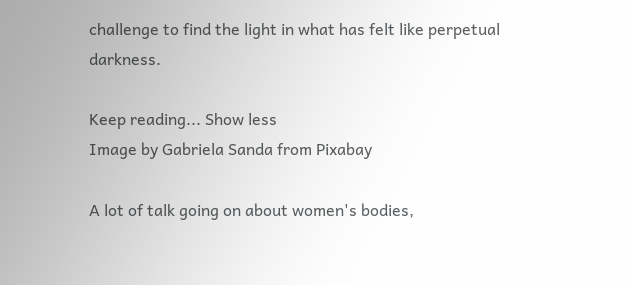challenge to find the light in what has felt like perpetual darkness.

Keep reading... Show less
Image by Gabriela Sanda from Pixabay

A lot of talk going on about women's bodies,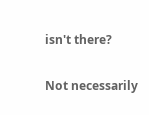isn't there?

Not necessarily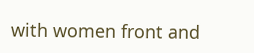with women front and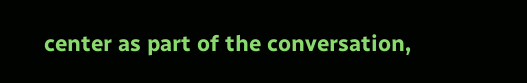center as part of the conversation,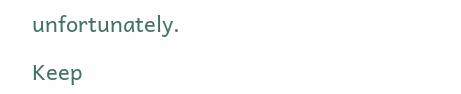unfortunately.

Keep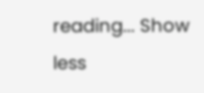reading... Show less